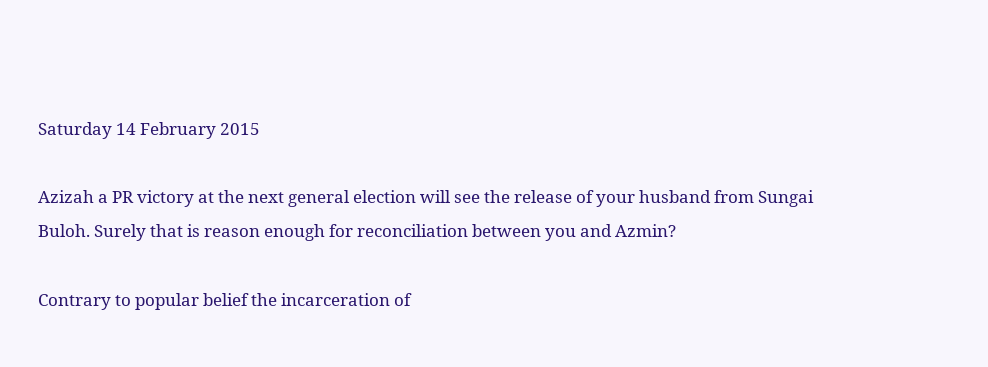Saturday 14 February 2015

Azizah a PR victory at the next general election will see the release of your husband from Sungai Buloh. Surely that is reason enough for reconciliation between you and Azmin?

Contrary to popular belief the incarceration of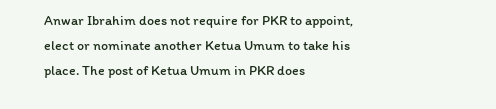Anwar Ibrahim does not require for PKR to appoint, elect or nominate another Ketua Umum to take his place. The post of Ketua Umum in PKR does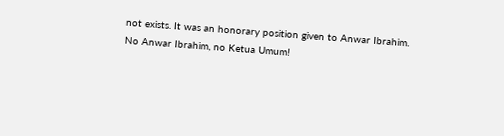not exists. It was an honorary position given to Anwar Ibrahim. No Anwar Ibrahim, no Ketua Umum!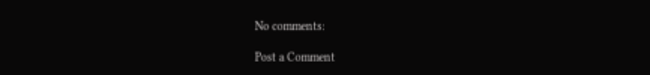No comments:

Post a Comment